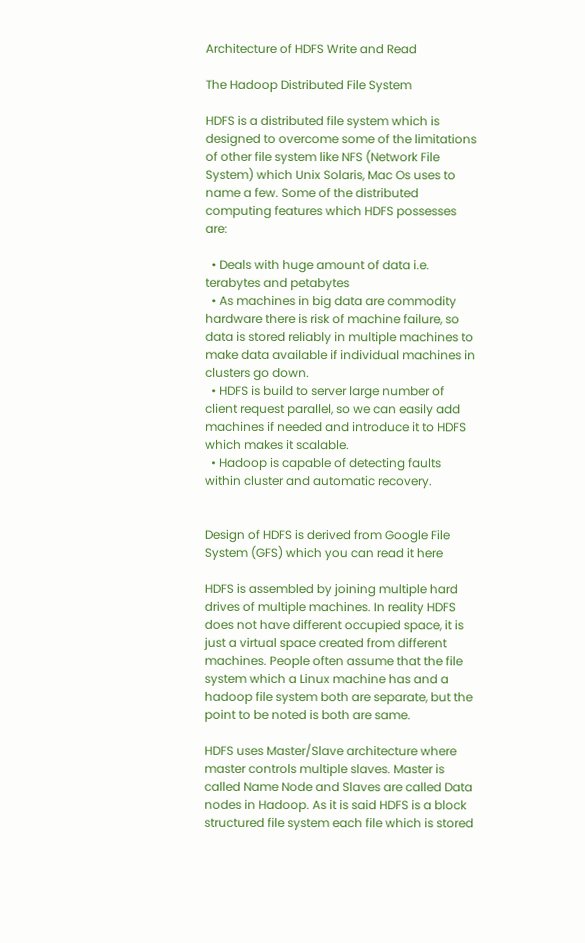Architecture of HDFS Write and Read

The Hadoop Distributed File System

HDFS is a distributed file system which is designed to overcome some of the limitations of other file system like NFS (Network File System) which Unix Solaris, Mac Os uses to name a few. Some of the distributed computing features which HDFS possesses are:

  • Deals with huge amount of data i.e. terabytes and petabytes
  • As machines in big data are commodity hardware there is risk of machine failure, so data is stored reliably in multiple machines to make data available if individual machines in clusters go down.
  • HDFS is build to server large number of client request parallel, so we can easily add machines if needed and introduce it to HDFS which makes it scalable.
  • Hadoop is capable of detecting faults within cluster and automatic recovery.


Design of HDFS is derived from Google File System (GFS) which you can read it here

HDFS is assembled by joining multiple hard drives of multiple machines. In reality HDFS does not have different occupied space, it is just a virtual space created from different machines. People often assume that the file system which a Linux machine has and a hadoop file system both are separate, but the point to be noted is both are same.

HDFS uses Master/Slave architecture where master controls multiple slaves. Master is called Name Node and Slaves are called Data nodes in Hadoop. As it is said HDFS is a block structured file system each file which is stored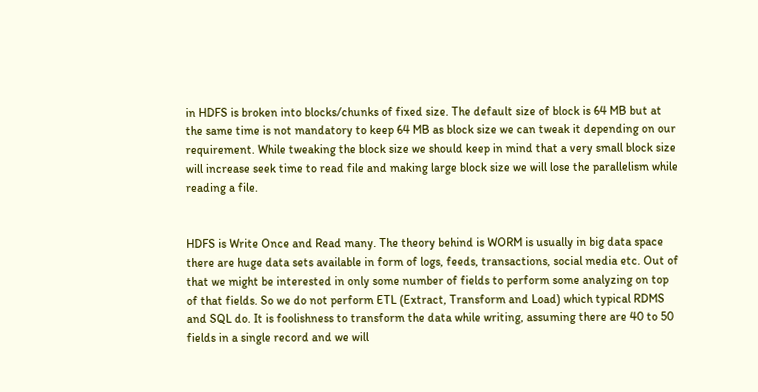in HDFS is broken into blocks/chunks of fixed size. The default size of block is 64 MB but at the same time is not mandatory to keep 64 MB as block size we can tweak it depending on our requirement. While tweaking the block size we should keep in mind that a very small block size will increase seek time to read file and making large block size we will lose the parallelism while reading a file.


HDFS is Write Once and Read many. The theory behind is WORM is usually in big data space there are huge data sets available in form of logs, feeds, transactions, social media etc. Out of that we might be interested in only some number of fields to perform some analyzing on top of that fields. So we do not perform ETL (Extract, Transform and Load) which typical RDMS and SQL do. It is foolishness to transform the data while writing, assuming there are 40 to 50 fields in a single record and we will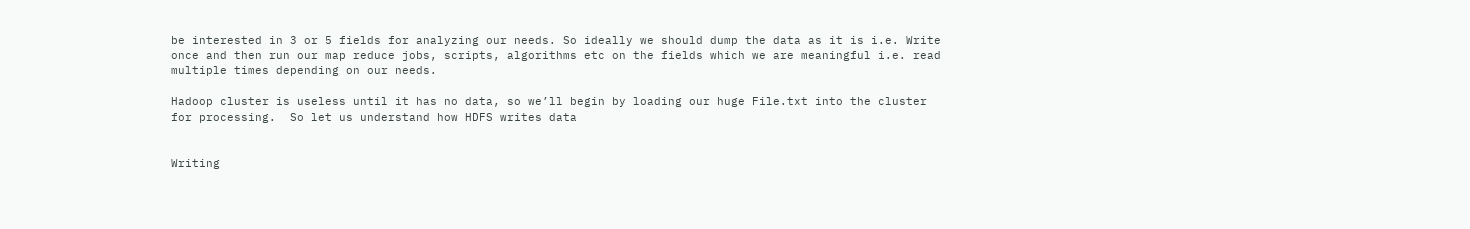be interested in 3 or 5 fields for analyzing our needs. So ideally we should dump the data as it is i.e. Write once and then run our map reduce jobs, scripts, algorithms etc on the fields which we are meaningful i.e. read multiple times depending on our needs.

Hadoop cluster is useless until it has no data, so we’ll begin by loading our huge File.txt into the cluster for processing.  So let us understand how HDFS writes data


Writing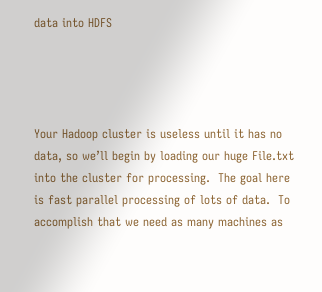data into HDFS




Your Hadoop cluster is useless until it has no data, so we’ll begin by loading our huge File.txt into the cluster for processing.  The goal here is fast parallel processing of lots of data.  To accomplish that we need as many machines as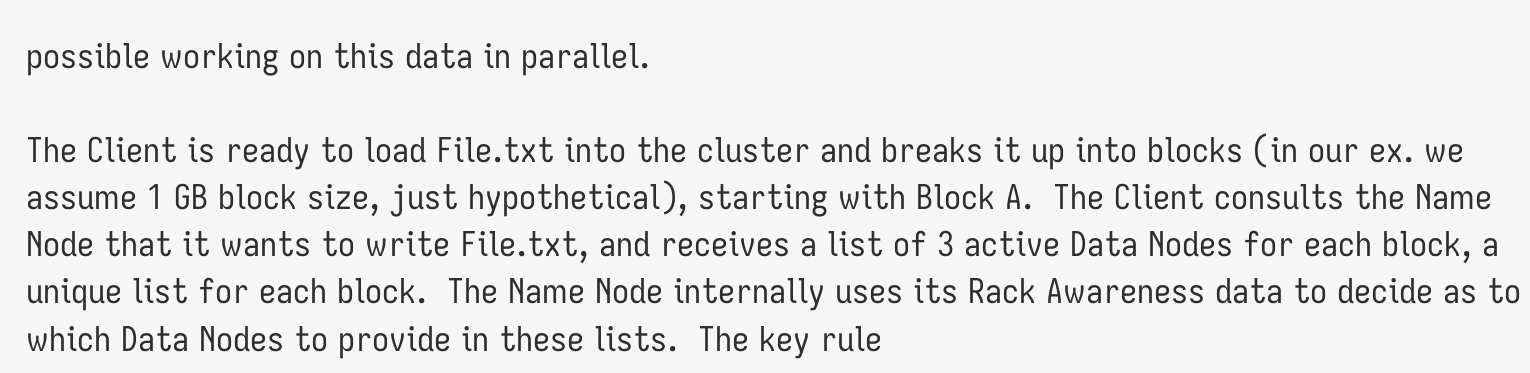possible working on this data in parallel.

The Client is ready to load File.txt into the cluster and breaks it up into blocks (in our ex. we assume 1 GB block size, just hypothetical), starting with Block A.  The Client consults the Name Node that it wants to write File.txt, and receives a list of 3 active Data Nodes for each block, a unique list for each block.  The Name Node internally uses its Rack Awareness data to decide as to which Data Nodes to provide in these lists.  The key rule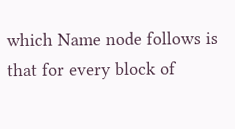which Name node follows is that for every block of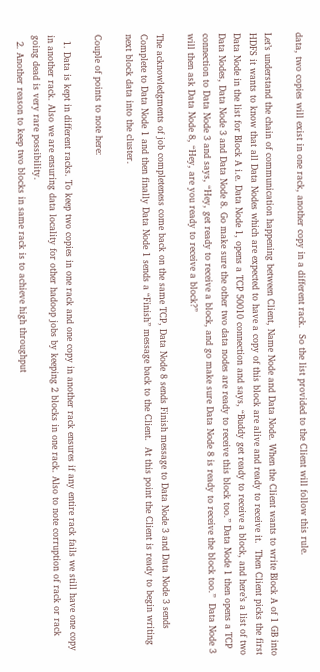data, two copies will exist in one rack, another copy in a different rack.  So the list provided to the Client will follow this rule.

Let’s understand the chain of communication happening between Client, Name Node and Data Node. When the Client wants to write Block A of 1 GB into HDFS it wants to know that all Data Nodes which are expected to have a copy of this block are alive and ready to receive it.  Then Client picks the first Data Node in the list for Block A i.e. Data Node 1, opens a TCP 50010 connection and says, “Buddy get ready to receive a block, and here’s a list of two Data Nodes, Data Node 3 and Data Node 8. Go make sure the other two data nodes are ready to receive this block too.” Data Node 1 then opens a TCP connection to Data Node 3 and says, “Hey, get ready to receive a block, and go make sure Data Node 8 is ready to receive the block too.”  Data Node 3 will then ask Data Node 8, “Hey, are you ready to receive a block?”

The acknowledgments of job completeness come back on the same TCP, Data Node 8 sends Finish message to Data Node 3 and Data Node 3 sends Complete to Data Node 1 and then finally Data Node 1 sends a “Finish” message back to the Client.  At this point the Client is ready to begin writing next block data into the cluster.

Couple of points to note here:

  1. Data is kept in different racks. To keep two copies in one rack and one copy in another rack ensures if any entire rack fails we still have one copy in another rack. Also we are ensuring data locality for other hadoop jobs by keeping 2 blocks in one rack. Also to note corruption of rack or rack going dead is very rare possibility.
  2. Another reason to keep two blocks in same rack is to achieve high throughput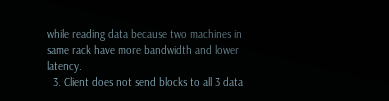while reading data because two machines in same rack have more bandwidth and lower latency.
  3. Client does not send blocks to all 3 data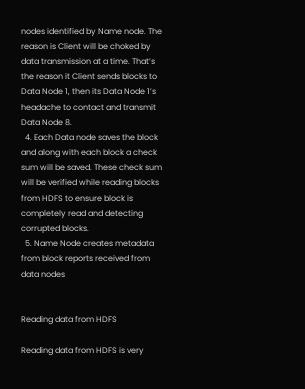nodes identified by Name node. The reason is Client will be choked by data transmission at a time. That’s the reason it Client sends blocks to Data Node 1, then its Data Node 1’s headache to contact and transmit Data Node 8.
  4. Each Data node saves the block and along with each block a check sum will be saved. These check sum will be verified while reading blocks from HDFS to ensure block is completely read and detecting corrupted blocks.
  5. Name Node creates metadata from block reports received from data nodes


Reading data from HDFS

Reading data from HDFS is very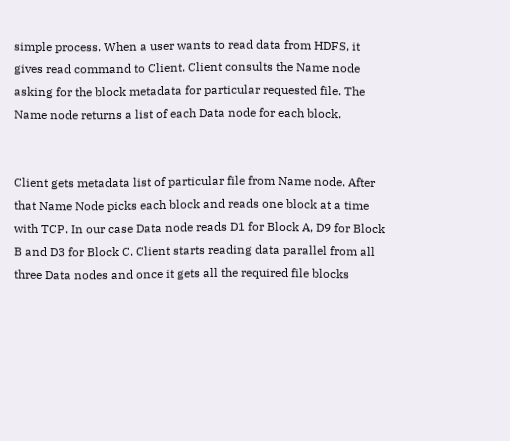simple process. When a user wants to read data from HDFS, it gives read command to Client. Client consults the Name node asking for the block metadata for particular requested file. The Name node returns a list of each Data node for each block.


Client gets metadata list of particular file from Name node. After that Name Node picks each block and reads one block at a time with TCP. In our case Data node reads D1 for Block A, D9 for Block B and D3 for Block C. Client starts reading data parallel from all three Data nodes and once it gets all the required file blocks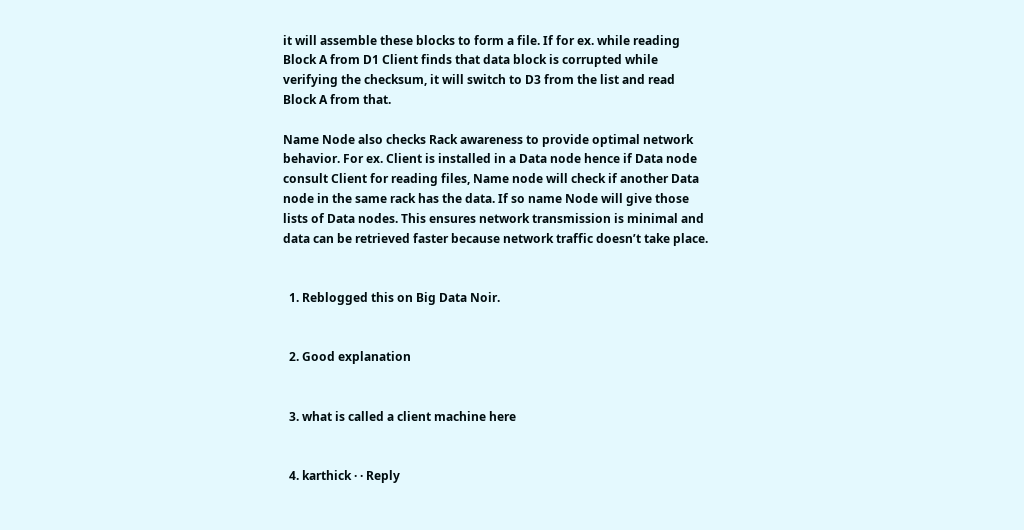it will assemble these blocks to form a file. If for ex. while reading Block A from D1 Client finds that data block is corrupted while verifying the checksum, it will switch to D3 from the list and read Block A from that.

Name Node also checks Rack awareness to provide optimal network behavior. For ex. Client is installed in a Data node hence if Data node consult Client for reading files, Name node will check if another Data node in the same rack has the data. If so name Node will give those lists of Data nodes. This ensures network transmission is minimal and data can be retrieved faster because network traffic doesn’t take place.


  1. Reblogged this on Big Data Noir.


  2. Good explanation


  3. what is called a client machine here


  4. karthick · · Reply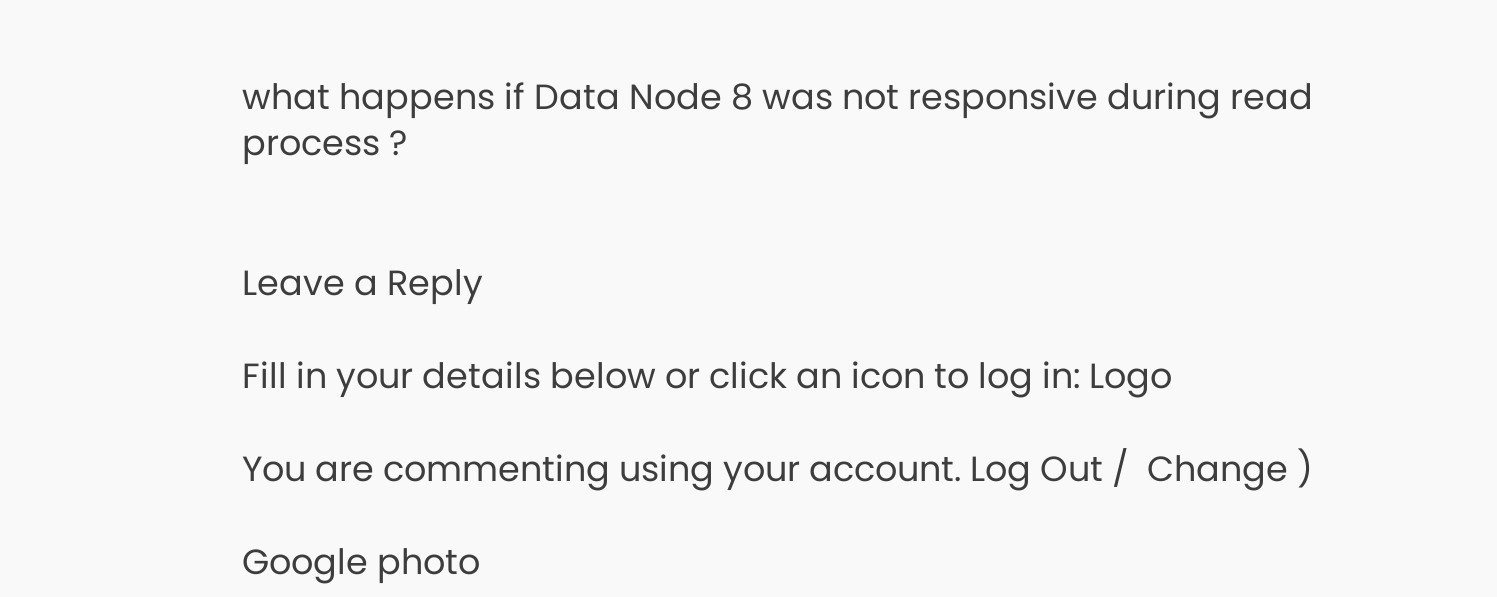what happens if Data Node 8 was not responsive during read process ?


Leave a Reply

Fill in your details below or click an icon to log in: Logo

You are commenting using your account. Log Out /  Change )

Google photo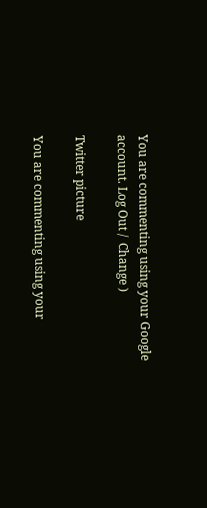You are commenting using your Google account. Log Out /  Change )

Twitter picture

You are commenting using your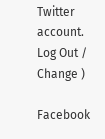Twitter account. Log Out /  Change )

Facebook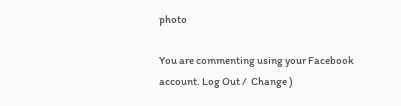photo

You are commenting using your Facebook account. Log Out /  Change )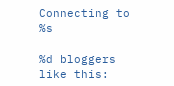Connecting to %s

%d bloggers like this: